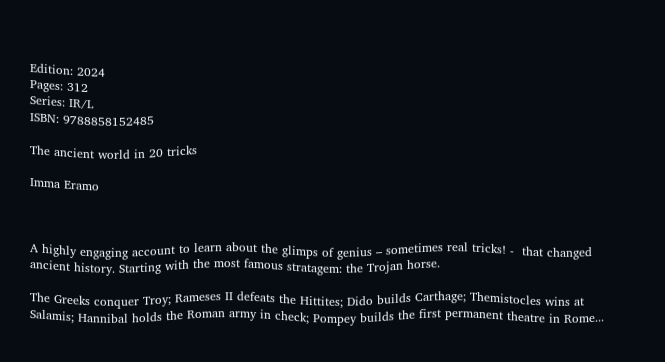Edition: 2024
Pages: 312
Series: IR/L
ISBN: 9788858152485

The ancient world in 20 tricks

Imma Eramo



A highly engaging account to learn about the glimps of genius – sometimes real tricks! -  that changed ancient history. Starting with the most famous stratagem: the Trojan horse.

The Greeks conquer Troy; Rameses II defeats the Hittites; Dido builds Carthage; Themistocles wins at Salamis; Hannibal holds the Roman army in check; Pompey builds the first permanent theatre in Rome...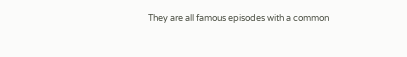They are all famous episodes with a common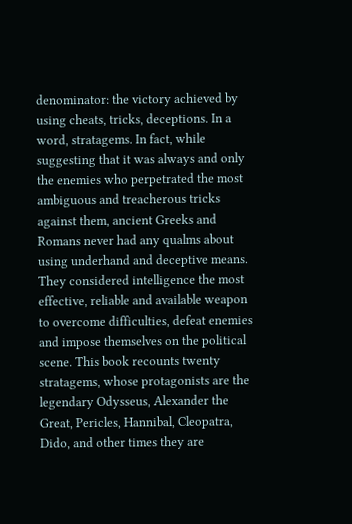denominator: the victory achieved by using cheats, tricks, deceptions. In a word, stratagems. In fact, while suggesting that it was always and only the enemies who perpetrated the most ambiguous and treacherous tricks against them, ancient Greeks and Romans never had any qualms about using underhand and deceptive means. They considered intelligence the most effective, reliable and available weapon to overcome difficulties, defeat enemies and impose themselves on the political scene. This book recounts twenty stratagems, whose protagonists are the legendary Odysseus, Alexander the Great, Pericles, Hannibal, Cleopatra, Dido, and other times they are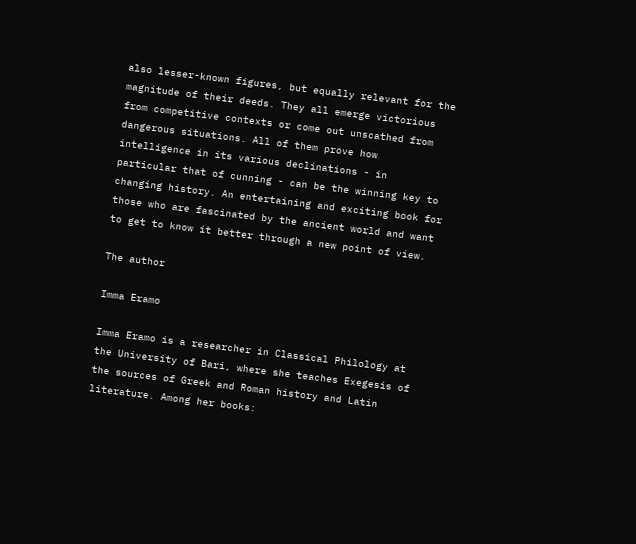also lesser-known figures, but equally relevant for the magnitude of their deeds. They all emerge victorious from competitive contexts or come out unscathed from dangerous situations. All of them prove how intelligence in its various declinations - in particular that of cunning - can be the winning key to changing history. An entertaining and exciting book for those who are fascinated by the ancient world and want to get to know it better through a new point of view.

The author

Imma Eramo

Imma Eramo is a researcher in Classical Philology at the University of Bari, where she teaches Exegesis of the sources of Greek and Roman history and Latin literature. Among her books: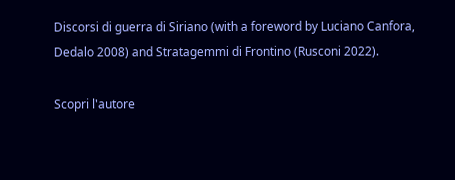Discorsi di guerra di Siriano (with a foreword by Luciano Canfora, Dedalo 2008) and Stratagemmi di Frontino (Rusconi 2022).

Scopri l'autore